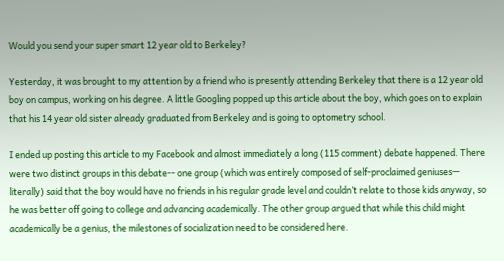Would you send your super smart 12 year old to Berkeley?

Yesterday, it was brought to my attention by a friend who is presently attending Berkeley that there is a 12 year old boy on campus, working on his degree. A little Googling popped up this article about the boy, which goes on to explain that his 14 year old sister already graduated from Berkeley and is going to optometry school.

I ended up posting this article to my Facebook and almost immediately a long (115 comment) debate happened. There were two distinct groups in this debate-- one group (which was entirely composed of self-proclaimed geniuses— literally) said that the boy would have no friends in his regular grade level and couldn’t relate to those kids anyway, so he was better off going to college and advancing academically. The other group argued that while this child might academically be a genius, the milestones of socialization need to be considered here.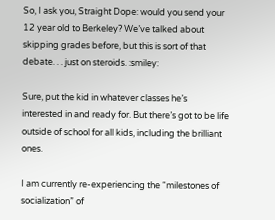So, I ask you, Straight Dope: would you send your 12 year old to Berkeley? We’ve talked about skipping grades before, but this is sort of that debate. . . just on steroids. :smiley:

Sure, put the kid in whatever classes he’s interested in and ready for. But there’s got to be life outside of school for all kids, including the brilliant ones.

I am currently re-experiencing the “milestones of socialization” of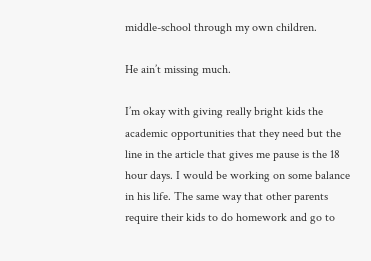middle-school through my own children.

He ain’t missing much.

I’m okay with giving really bright kids the academic opportunities that they need but the line in the article that gives me pause is the 18 hour days. I would be working on some balance in his life. The same way that other parents require their kids to do homework and go to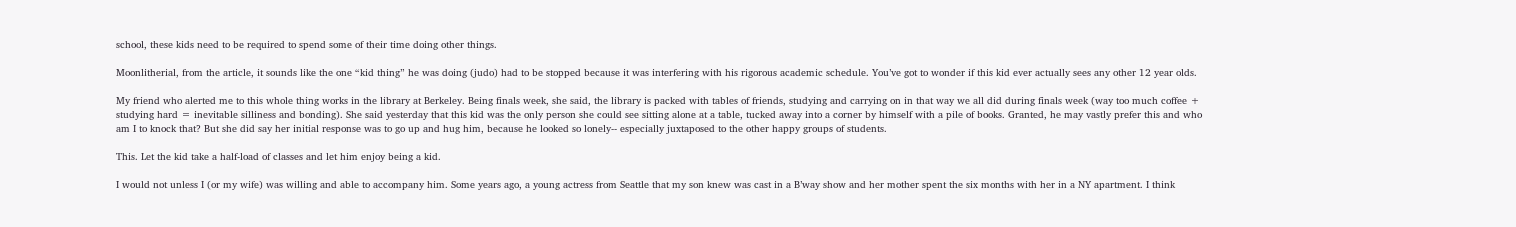school, these kids need to be required to spend some of their time doing other things.

Moonlitherial, from the article, it sounds like the one “kid thing” he was doing (judo) had to be stopped because it was interfering with his rigorous academic schedule. You’ve got to wonder if this kid ever actually sees any other 12 year olds.

My friend who alerted me to this whole thing works in the library at Berkeley. Being finals week, she said, the library is packed with tables of friends, studying and carrying on in that way we all did during finals week (way too much coffee + studying hard = inevitable silliness and bonding). She said yesterday that this kid was the only person she could see sitting alone at a table, tucked away into a corner by himself with a pile of books. Granted, he may vastly prefer this and who am I to knock that? But she did say her initial response was to go up and hug him, because he looked so lonely-- especially juxtaposed to the other happy groups of students.

This. Let the kid take a half-load of classes and let him enjoy being a kid.

I would not unless I (or my wife) was willing and able to accompany him. Some years ago, a young actress from Seattle that my son knew was cast in a B’way show and her mother spent the six months with her in a NY apartment. I think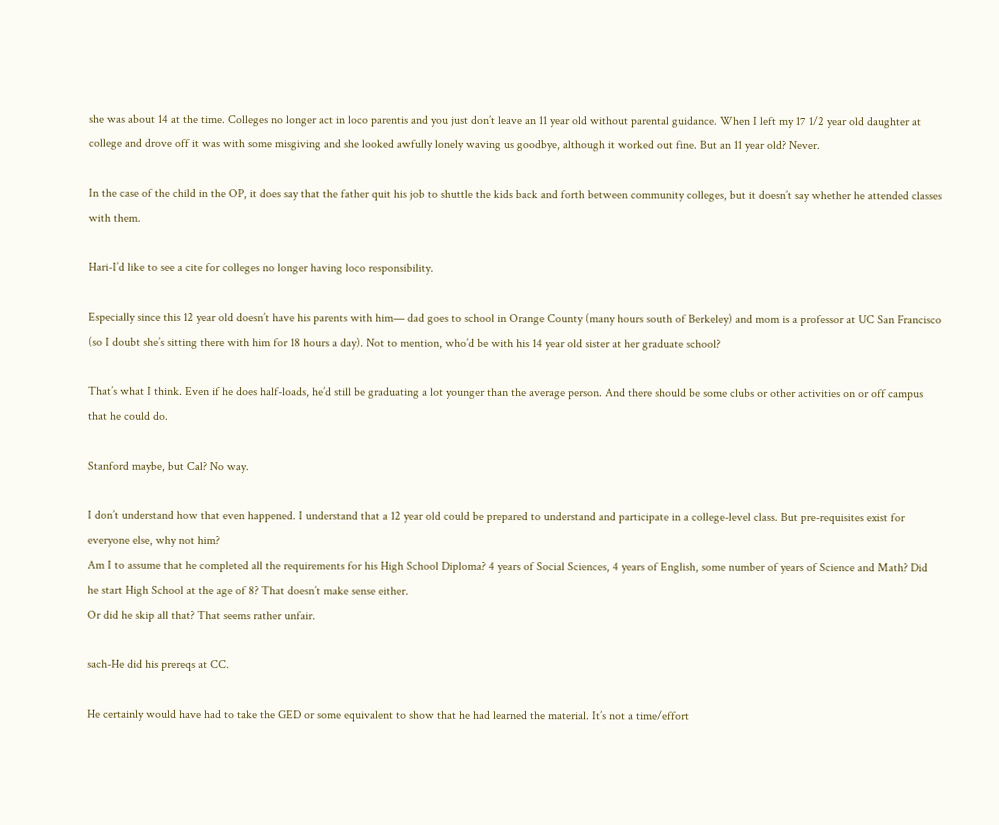she was about 14 at the time. Colleges no longer act in loco parentis and you just don’t leave an 11 year old without parental guidance. When I left my 17 1/2 year old daughter at college and drove off it was with some misgiving and she looked awfully lonely waving us goodbye, although it worked out fine. But an 11 year old? Never.

In the case of the child in the OP, it does say that the father quit his job to shuttle the kids back and forth between community colleges, but it doesn’t say whether he attended classes with them.

Hari-I’d like to see a cite for colleges no longer having loco responsibility.

Especially since this 12 year old doesn’t have his parents with him— dad goes to school in Orange County (many hours south of Berkeley) and mom is a professor at UC San Francisco (so I doubt she’s sitting there with him for 18 hours a day). Not to mention, who’d be with his 14 year old sister at her graduate school?

That’s what I think. Even if he does half-loads, he’d still be graduating a lot younger than the average person. And there should be some clubs or other activities on or off campus that he could do.

Stanford maybe, but Cal? No way.

I don’t understand how that even happened. I understand that a 12 year old could be prepared to understand and participate in a college-level class. But pre-requisites exist for everyone else, why not him?
Am I to assume that he completed all the requirements for his High School Diploma? 4 years of Social Sciences, 4 years of English, some number of years of Science and Math? Did he start High School at the age of 8? That doesn’t make sense either.
Or did he skip all that? That seems rather unfair.

sach-He did his prereqs at CC.

He certainly would have had to take the GED or some equivalent to show that he had learned the material. It’s not a time/effort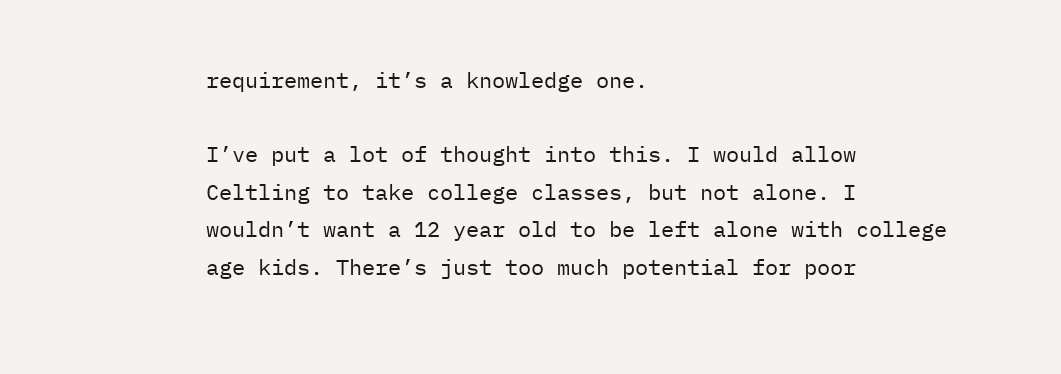requirement, it’s a knowledge one.

I’ve put a lot of thought into this. I would allow Celtling to take college classes, but not alone. I wouldn’t want a 12 year old to be left alone with college age kids. There’s just too much potential for poor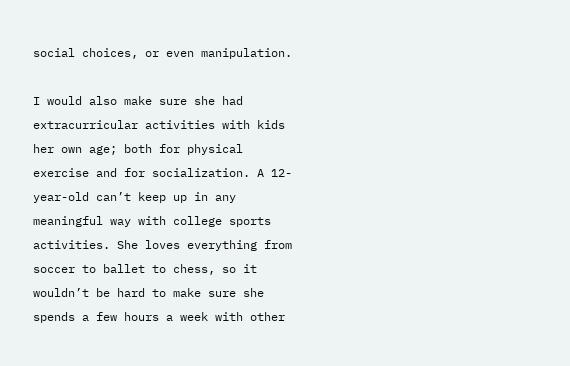social choices, or even manipulation.

I would also make sure she had extracurricular activities with kids her own age; both for physical exercise and for socialization. A 12-year-old can’t keep up in any meaningful way with college sports activities. She loves everything from soccer to ballet to chess, so it wouldn’t be hard to make sure she spends a few hours a week with other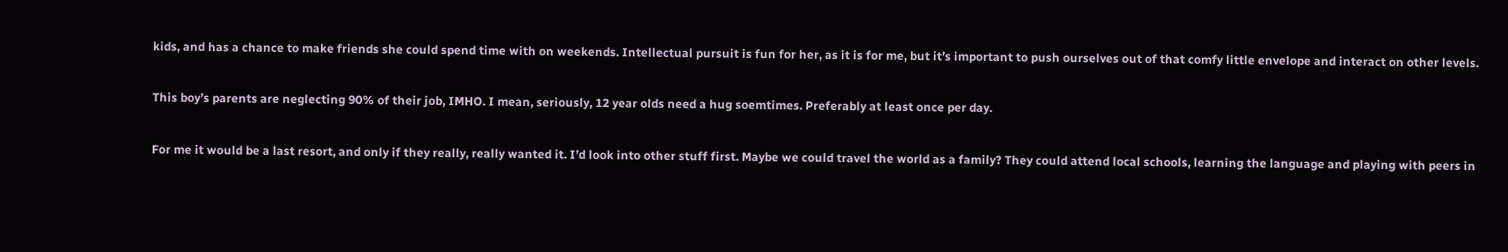kids, and has a chance to make friends she could spend time with on weekends. Intellectual pursuit is fun for her, as it is for me, but it’s important to push ourselves out of that comfy little envelope and interact on other levels.

This boy’s parents are neglecting 90% of their job, IMHO. I mean, seriously, 12 year olds need a hug soemtimes. Preferably at least once per day.

For me it would be a last resort, and only if they really, really wanted it. I’d look into other stuff first. Maybe we could travel the world as a family? They could attend local schools, learning the language and playing with peers in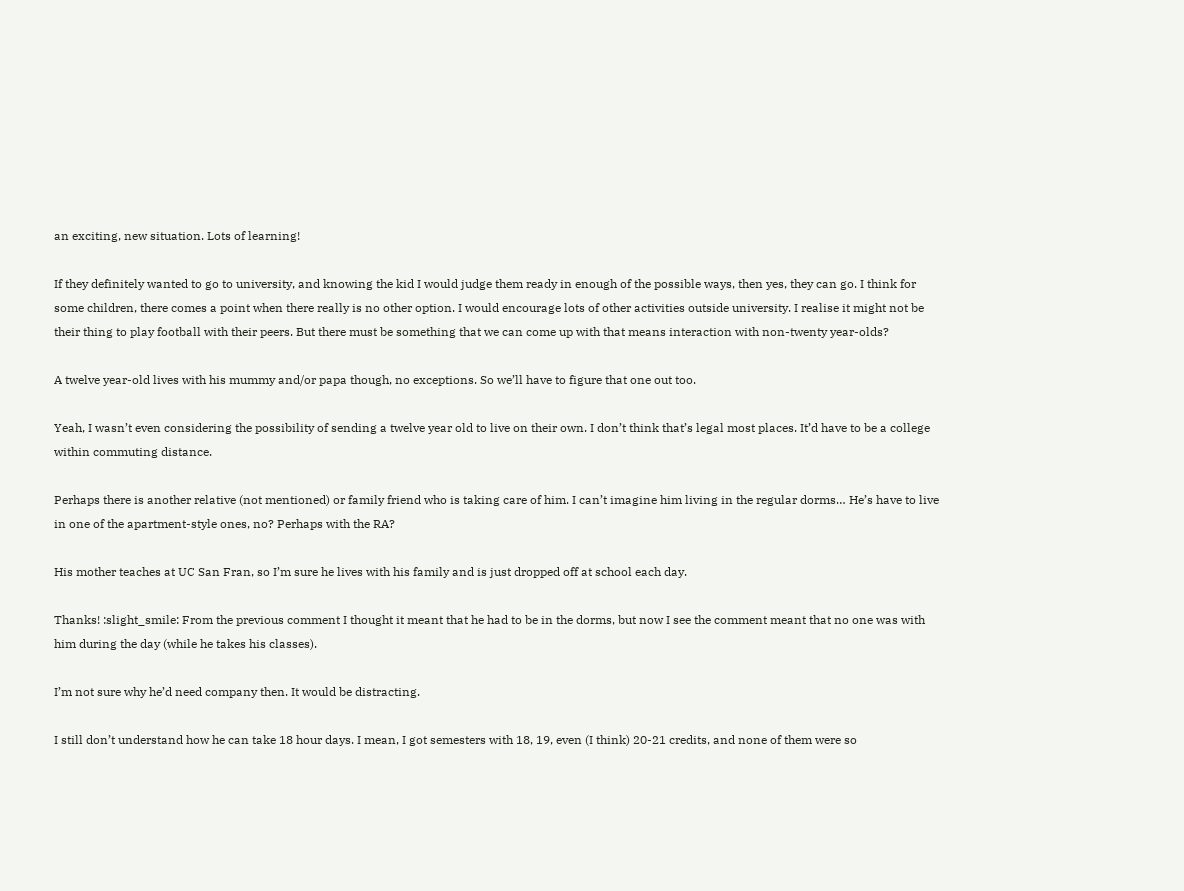an exciting, new situation. Lots of learning!

If they definitely wanted to go to university, and knowing the kid I would judge them ready in enough of the possible ways, then yes, they can go. I think for some children, there comes a point when there really is no other option. I would encourage lots of other activities outside university. I realise it might not be their thing to play football with their peers. But there must be something that we can come up with that means interaction with non-twenty year-olds?

A twelve year-old lives with his mummy and/or papa though, no exceptions. So we’ll have to figure that one out too.

Yeah, I wasn’t even considering the possibility of sending a twelve year old to live on their own. I don’t think that’s legal most places. It’d have to be a college within commuting distance.

Perhaps there is another relative (not mentioned) or family friend who is taking care of him. I can’t imagine him living in the regular dorms… He’s have to live in one of the apartment-style ones, no? Perhaps with the RA?

His mother teaches at UC San Fran, so I’m sure he lives with his family and is just dropped off at school each day.

Thanks! :slight_smile: From the previous comment I thought it meant that he had to be in the dorms, but now I see the comment meant that no one was with him during the day (while he takes his classes).

I’m not sure why he’d need company then. It would be distracting.

I still don’t understand how he can take 18 hour days. I mean, I got semesters with 18, 19, even (I think) 20-21 credits, and none of them were so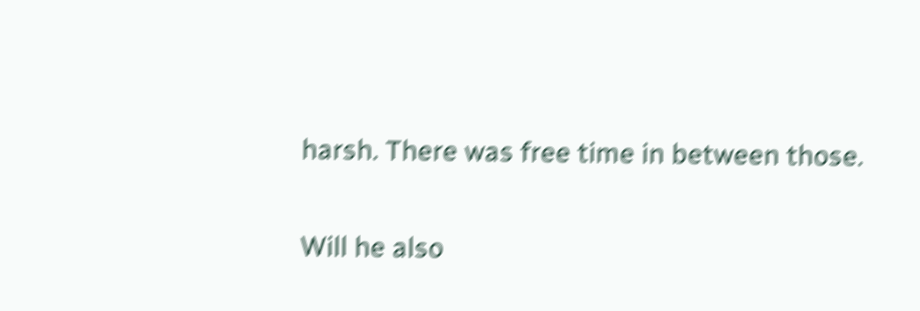harsh. There was free time in between those.

Will he also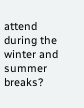attend during the winter and summer breaks?